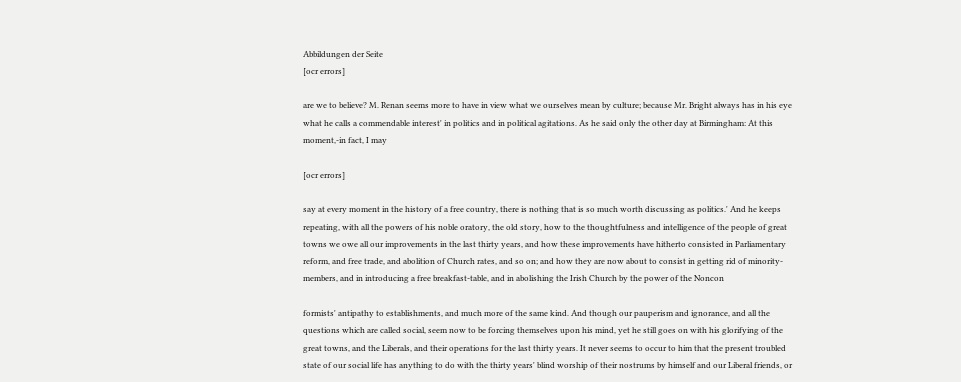Abbildungen der Seite
[ocr errors]

are we to believe? M. Renan seems more to have in view what we ourselves mean by culture; because Mr. Bright always has in his eye what he calls a commendable interest' in politics and in political agitations. As he said only the other day at Birmingham: At this moment,-in fact, I may

[ocr errors]

say at every moment in the history of a free country, there is nothing that is so much worth discussing as politics.' And he keeps repeating, with all the powers of his noble oratory, the old story, how to the thoughtfulness and intelligence of the people of great towns we owe all our improvements in the last thirty years, and how these improvements have hitherto consisted in Parliamentary reform, and free trade, and abolition of Church rates, and so on; and how they are now about to consist in getting rid of minority-members, and in introducing a free breakfast-table, and in abolishing the Irish Church by the power of the Noncon

formists' antipathy to establishments, and much more of the same kind. And though our pauperism and ignorance, and all the questions which are called social, seem now to be forcing themselves upon his mind, yet he still goes on with his glorifying of the great towns, and the Liberals, and their operations for the last thirty years. It never seems to occur to him that the present troubled state of our social life has anything to do with the thirty years' blind worship of their nostrums by himself and our Liberal friends, or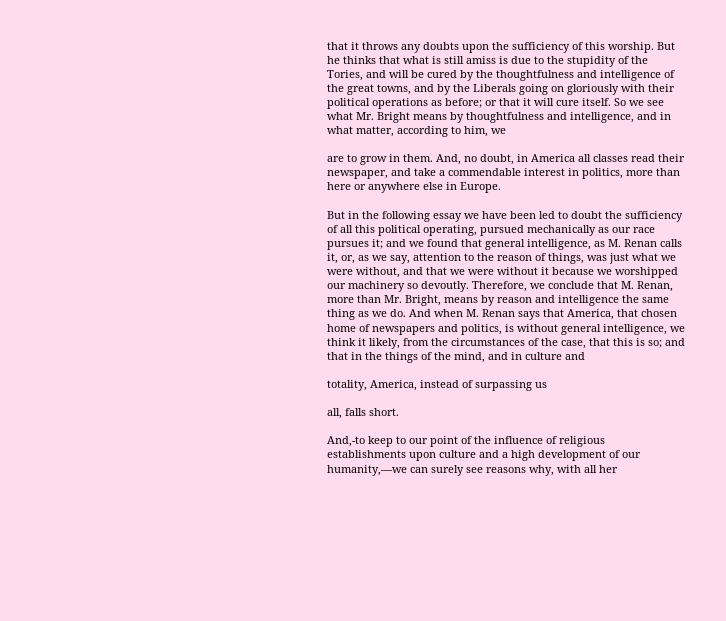that it throws any doubts upon the sufficiency of this worship. But he thinks that what is still amiss is due to the stupidity of the Tories, and will be cured by the thoughtfulness and intelligence of the great towns, and by the Liberals going on gloriously with their political operations as before; or that it will cure itself. So we see what Mr. Bright means by thoughtfulness and intelligence, and in what matter, according to him, we

are to grow in them. And, no doubt, in America all classes read their newspaper, and take a commendable interest in politics, more than here or anywhere else in Europe.

But in the following essay we have been led to doubt the sufficiency of all this political operating, pursued mechanically as our race pursues it; and we found that general intelligence, as M. Renan calls it, or, as we say, attention to the reason of things, was just what we were without, and that we were without it because we worshipped our machinery so devoutly. Therefore, we conclude that M. Renan, more than Mr. Bright, means by reason and intelligence the same thing as we do. And when M. Renan says that America, that chosen home of newspapers and politics, is without general intelligence, we think it likely, from the circumstances of the case, that this is so; and that in the things of the mind, and in culture and

totality, America, instead of surpassing us

all, falls short.

And,-to keep to our point of the influence of religious establishments upon culture and a high development of our humanity,—we can surely see reasons why, with all her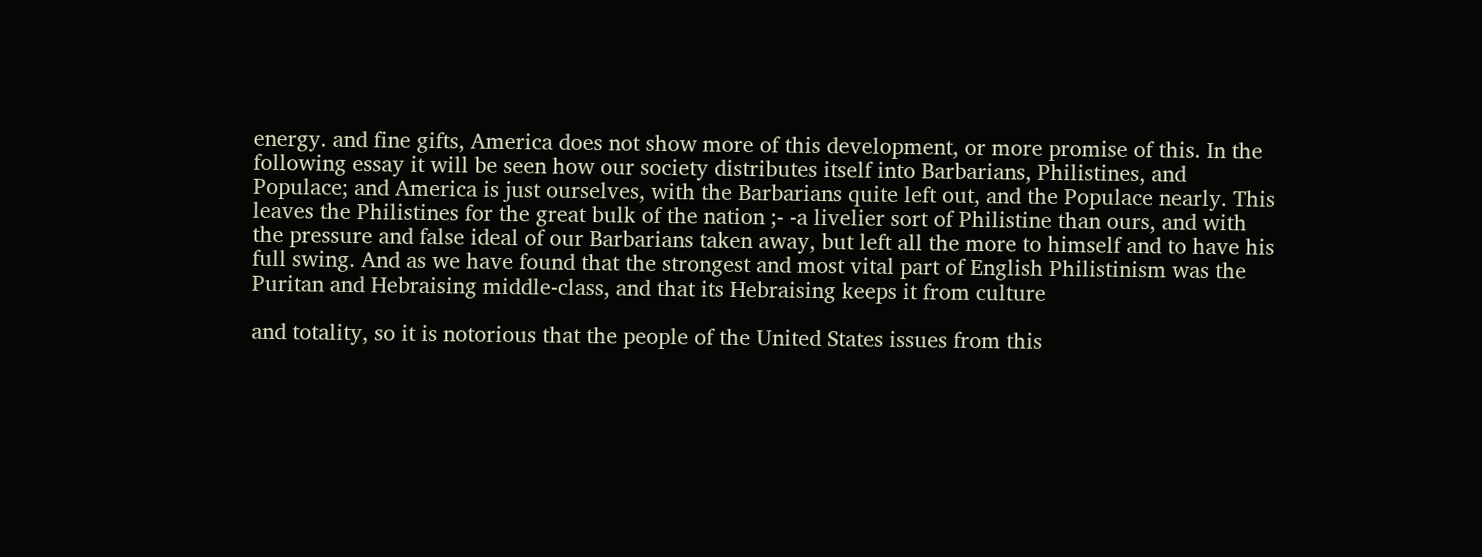energy. and fine gifts, America does not show more of this development, or more promise of this. In the following essay it will be seen how our society distributes itself into Barbarians, Philistines, and Populace; and America is just ourselves, with the Barbarians quite left out, and the Populace nearly. This leaves the Philistines for the great bulk of the nation ;- -a livelier sort of Philistine than ours, and with the pressure and false ideal of our Barbarians taken away, but left all the more to himself and to have his full swing. And as we have found that the strongest and most vital part of English Philistinism was the Puritan and Hebraising middle-class, and that its Hebraising keeps it from culture

and totality, so it is notorious that the people of the United States issues from this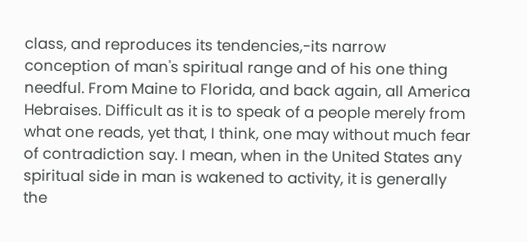class, and reproduces its tendencies,-its narrow conception of man's spiritual range and of his one thing needful. From Maine to Florida, and back again, all America Hebraises. Difficult as it is to speak of a people merely from what one reads, yet that, I think, one may without much fear of contradiction say. I mean, when in the United States any spiritual side in man is wakened to activity, it is generally the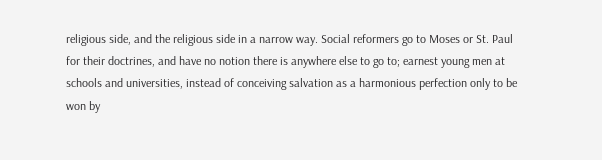religious side, and the religious side in a narrow way. Social reformers go to Moses or St. Paul for their doctrines, and have no notion there is anywhere else to go to; earnest young men at schools and universities, instead of conceiving salvation as a harmonious perfection only to be won by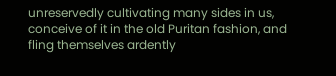unreservedly cultivating many sides in us, conceive of it in the old Puritan fashion, and fling themselves ardently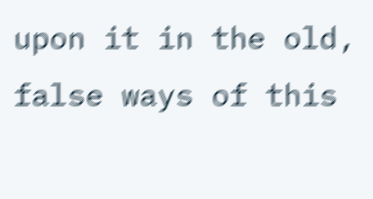upon it in the old, false ways of this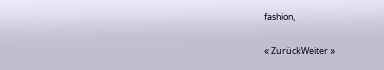fashion,

« ZurückWeiter »